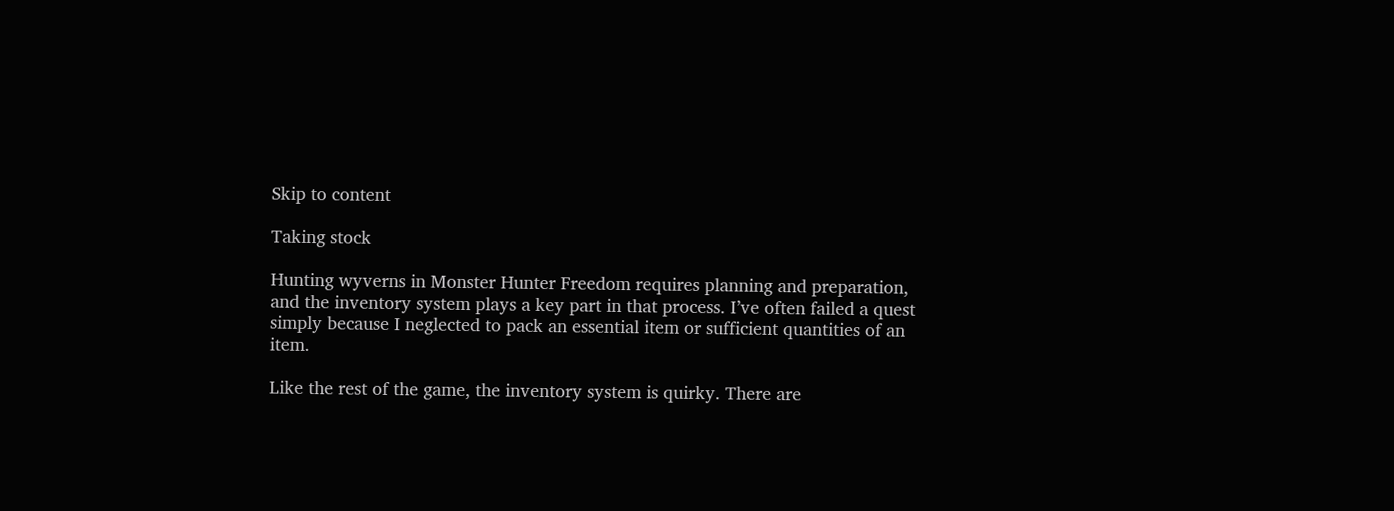Skip to content

Taking stock

Hunting wyverns in Monster Hunter Freedom requires planning and preparation, and the inventory system plays a key part in that process. I’ve often failed a quest simply because I neglected to pack an essential item or sufficient quantities of an item.

Like the rest of the game, the inventory system is quirky. There are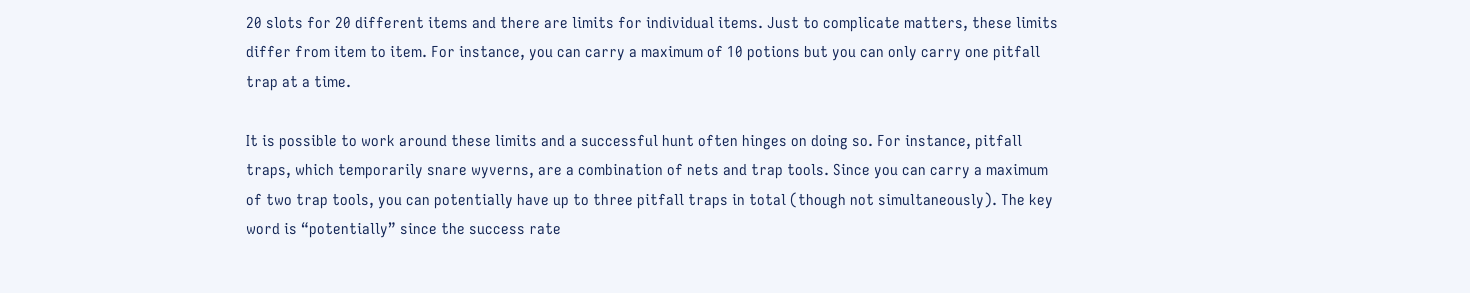20 slots for 20 different items and there are limits for individual items. Just to complicate matters, these limits differ from item to item. For instance, you can carry a maximum of 10 potions but you can only carry one pitfall trap at a time.

It is possible to work around these limits and a successful hunt often hinges on doing so. For instance, pitfall traps, which temporarily snare wyverns, are a combination of nets and trap tools. Since you can carry a maximum of two trap tools, you can potentially have up to three pitfall traps in total (though not simultaneously). The key word is “potentially” since the success rate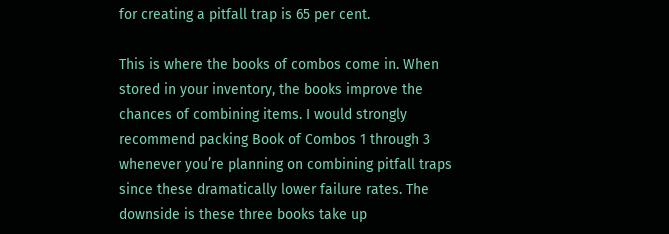for creating a pitfall trap is 65 per cent.

This is where the books of combos come in. When stored in your inventory, the books improve the chances of combining items. I would strongly recommend packing Book of Combos 1 through 3 whenever you’re planning on combining pitfall traps since these dramatically lower failure rates. The downside is these three books take up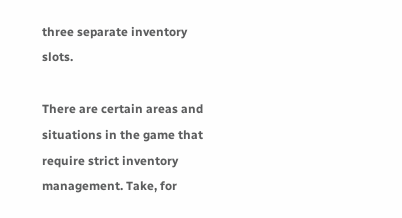three separate inventory slots.

There are certain areas and situations in the game that require strict inventory management. Take, for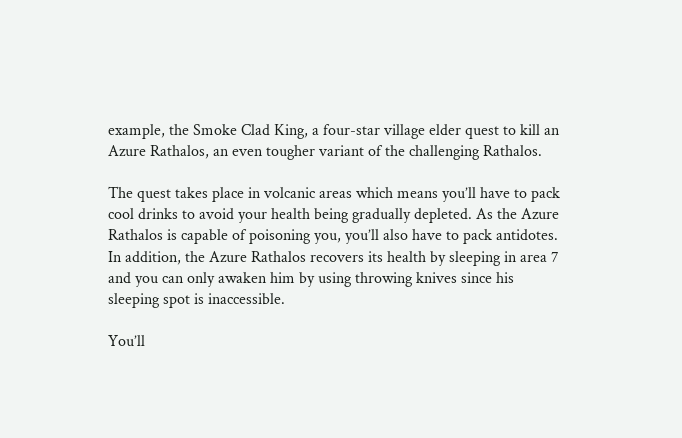example, the Smoke Clad King, a four-star village elder quest to kill an Azure Rathalos, an even tougher variant of the challenging Rathalos.

The quest takes place in volcanic areas which means you’ll have to pack cool drinks to avoid your health being gradually depleted. As the Azure Rathalos is capable of poisoning you, you’ll also have to pack antidotes. In addition, the Azure Rathalos recovers its health by sleeping in area 7 and you can only awaken him by using throwing knives since his sleeping spot is inaccessible.

You’ll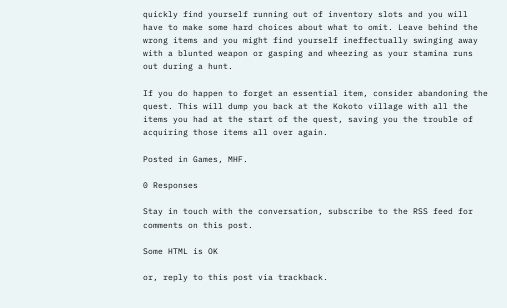quickly find yourself running out of inventory slots and you will have to make some hard choices about what to omit. Leave behind the wrong items and you might find yourself ineffectually swinging away with a blunted weapon or gasping and wheezing as your stamina runs out during a hunt.

If you do happen to forget an essential item, consider abandoning the quest. This will dump you back at the Kokoto village with all the items you had at the start of the quest, saving you the trouble of acquiring those items all over again.

Posted in Games, MHF.

0 Responses

Stay in touch with the conversation, subscribe to the RSS feed for comments on this post.

Some HTML is OK

or, reply to this post via trackback.